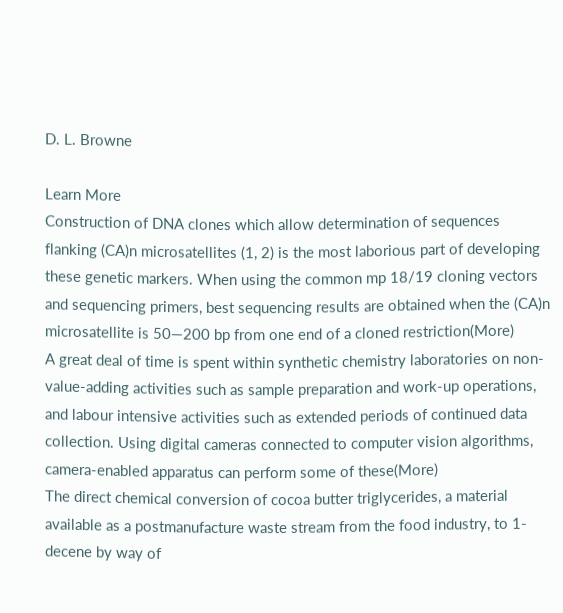D. L. Browne

Learn More
Construction of DNA clones which allow determination of sequences flanking (CA)n microsatellites (1, 2) is the most laborious part of developing these genetic markers. When using the common mp 18/19 cloning vectors and sequencing primers, best sequencing results are obtained when the (CA)n microsatellite is 50—200 bp from one end of a cloned restriction(More)
A great deal of time is spent within synthetic chemistry laboratories on non-value-adding activities such as sample preparation and work-up operations, and labour intensive activities such as extended periods of continued data collection. Using digital cameras connected to computer vision algorithms, camera-enabled apparatus can perform some of these(More)
The direct chemical conversion of cocoa butter triglycerides, a material available as a postmanufacture waste stream from the food industry, to 1-decene by way of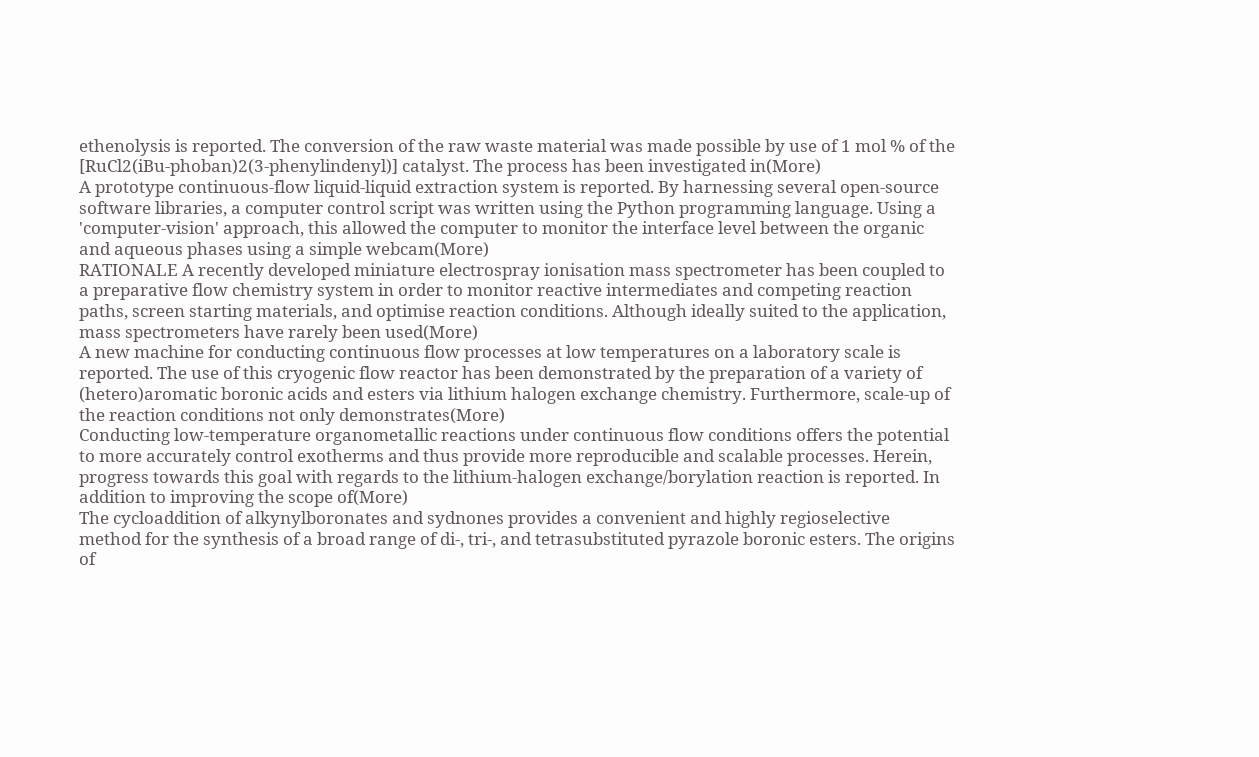ethenolysis is reported. The conversion of the raw waste material was made possible by use of 1 mol % of the [RuCl2(iBu-phoban)2(3-phenylindenyl)] catalyst. The process has been investigated in(More)
A prototype continuous-flow liquid-liquid extraction system is reported. By harnessing several open-source software libraries, a computer control script was written using the Python programming language. Using a 'computer-vision' approach, this allowed the computer to monitor the interface level between the organic and aqueous phases using a simple webcam(More)
RATIONALE A recently developed miniature electrospray ionisation mass spectrometer has been coupled to a preparative flow chemistry system in order to monitor reactive intermediates and competing reaction paths, screen starting materials, and optimise reaction conditions. Although ideally suited to the application, mass spectrometers have rarely been used(More)
A new machine for conducting continuous flow processes at low temperatures on a laboratory scale is reported. The use of this cryogenic flow reactor has been demonstrated by the preparation of a variety of (hetero)aromatic boronic acids and esters via lithium halogen exchange chemistry. Furthermore, scale-up of the reaction conditions not only demonstrates(More)
Conducting low-temperature organometallic reactions under continuous flow conditions offers the potential to more accurately control exotherms and thus provide more reproducible and scalable processes. Herein, progress towards this goal with regards to the lithium-halogen exchange/borylation reaction is reported. In addition to improving the scope of(More)
The cycloaddition of alkynylboronates and sydnones provides a convenient and highly regioselective method for the synthesis of a broad range of di-, tri-, and tetrasubstituted pyrazole boronic esters. The origins of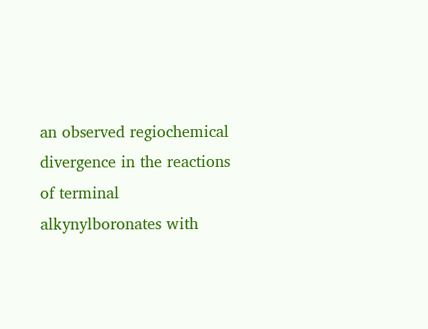an observed regiochemical divergence in the reactions of terminal alkynylboronates with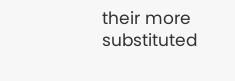their more substituted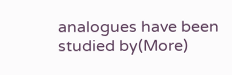analogues have been studied by(More)